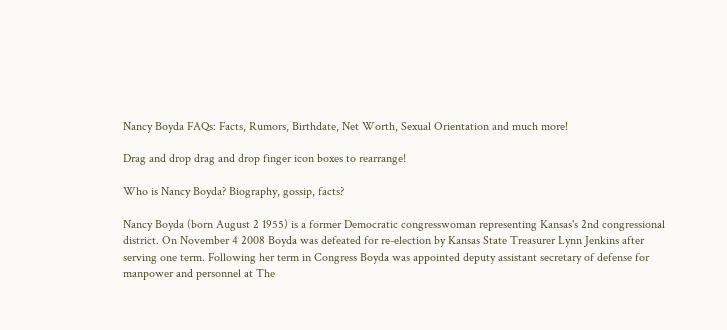Nancy Boyda FAQs: Facts, Rumors, Birthdate, Net Worth, Sexual Orientation and much more!

Drag and drop drag and drop finger icon boxes to rearrange!

Who is Nancy Boyda? Biography, gossip, facts?

Nancy Boyda (born August 2 1955) is a former Democratic congresswoman representing Kansas's 2nd congressional district. On November 4 2008 Boyda was defeated for re-election by Kansas State Treasurer Lynn Jenkins after serving one term. Following her term in Congress Boyda was appointed deputy assistant secretary of defense for manpower and personnel at The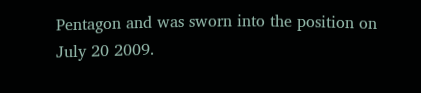Pentagon and was sworn into the position on July 20 2009.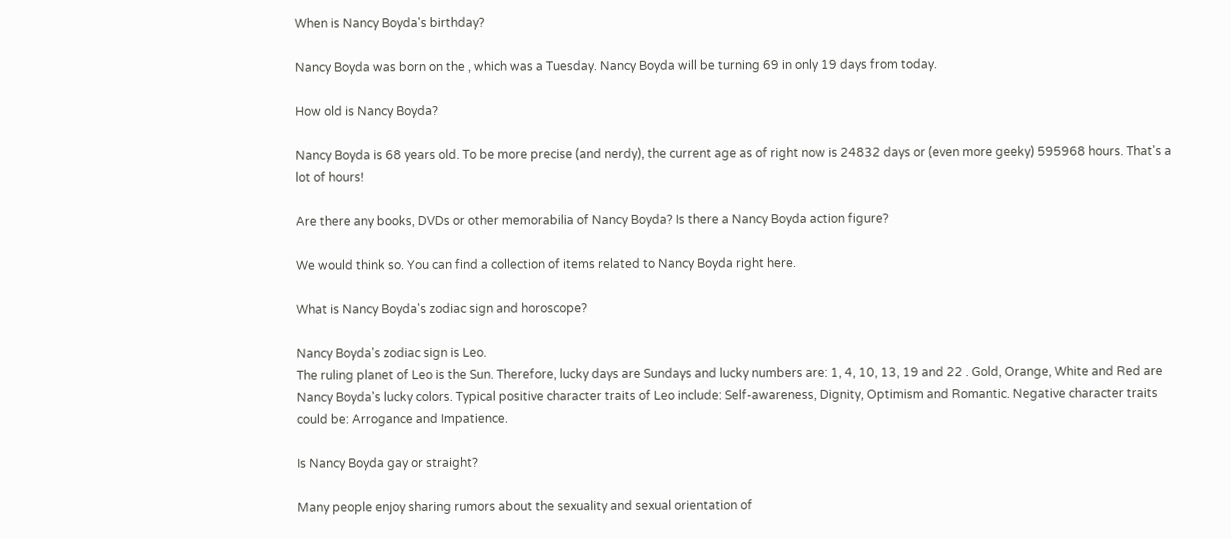When is Nancy Boyda's birthday?

Nancy Boyda was born on the , which was a Tuesday. Nancy Boyda will be turning 69 in only 19 days from today.

How old is Nancy Boyda?

Nancy Boyda is 68 years old. To be more precise (and nerdy), the current age as of right now is 24832 days or (even more geeky) 595968 hours. That's a lot of hours!

Are there any books, DVDs or other memorabilia of Nancy Boyda? Is there a Nancy Boyda action figure?

We would think so. You can find a collection of items related to Nancy Boyda right here.

What is Nancy Boyda's zodiac sign and horoscope?

Nancy Boyda's zodiac sign is Leo.
The ruling planet of Leo is the Sun. Therefore, lucky days are Sundays and lucky numbers are: 1, 4, 10, 13, 19 and 22 . Gold, Orange, White and Red are Nancy Boyda's lucky colors. Typical positive character traits of Leo include: Self-awareness, Dignity, Optimism and Romantic. Negative character traits could be: Arrogance and Impatience.

Is Nancy Boyda gay or straight?

Many people enjoy sharing rumors about the sexuality and sexual orientation of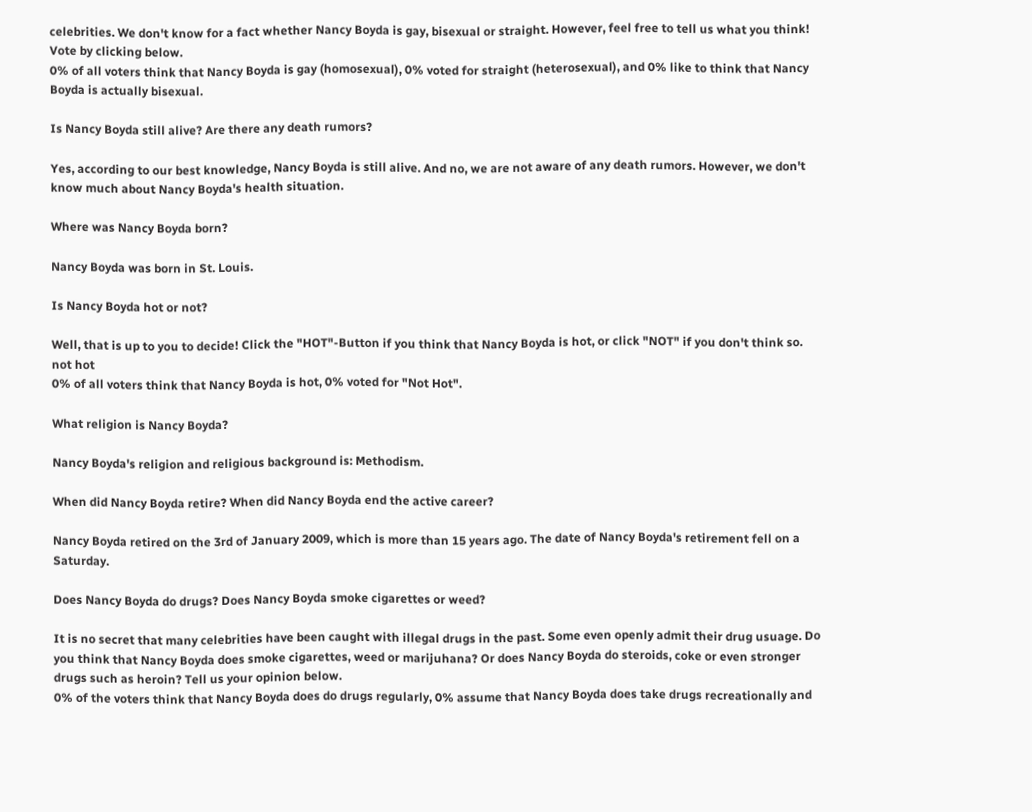celebrities. We don't know for a fact whether Nancy Boyda is gay, bisexual or straight. However, feel free to tell us what you think! Vote by clicking below.
0% of all voters think that Nancy Boyda is gay (homosexual), 0% voted for straight (heterosexual), and 0% like to think that Nancy Boyda is actually bisexual.

Is Nancy Boyda still alive? Are there any death rumors?

Yes, according to our best knowledge, Nancy Boyda is still alive. And no, we are not aware of any death rumors. However, we don't know much about Nancy Boyda's health situation.

Where was Nancy Boyda born?

Nancy Boyda was born in St. Louis.

Is Nancy Boyda hot or not?

Well, that is up to you to decide! Click the "HOT"-Button if you think that Nancy Boyda is hot, or click "NOT" if you don't think so.
not hot
0% of all voters think that Nancy Boyda is hot, 0% voted for "Not Hot".

What religion is Nancy Boyda?

Nancy Boyda's religion and religious background is: Methodism.

When did Nancy Boyda retire? When did Nancy Boyda end the active career?

Nancy Boyda retired on the 3rd of January 2009, which is more than 15 years ago. The date of Nancy Boyda's retirement fell on a Saturday.

Does Nancy Boyda do drugs? Does Nancy Boyda smoke cigarettes or weed?

It is no secret that many celebrities have been caught with illegal drugs in the past. Some even openly admit their drug usuage. Do you think that Nancy Boyda does smoke cigarettes, weed or marijuhana? Or does Nancy Boyda do steroids, coke or even stronger drugs such as heroin? Tell us your opinion below.
0% of the voters think that Nancy Boyda does do drugs regularly, 0% assume that Nancy Boyda does take drugs recreationally and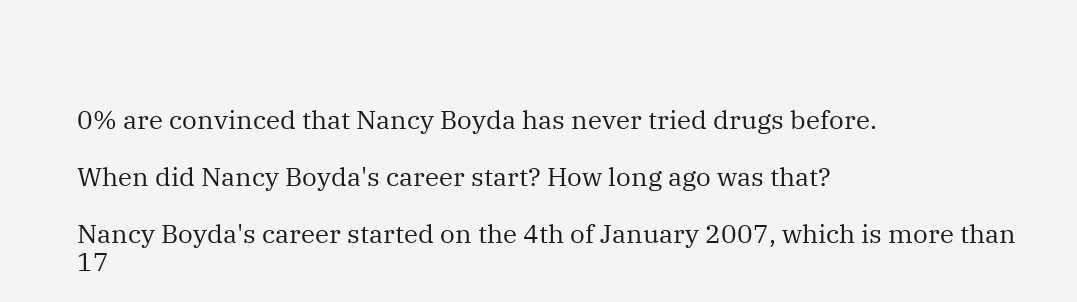0% are convinced that Nancy Boyda has never tried drugs before.

When did Nancy Boyda's career start? How long ago was that?

Nancy Boyda's career started on the 4th of January 2007, which is more than 17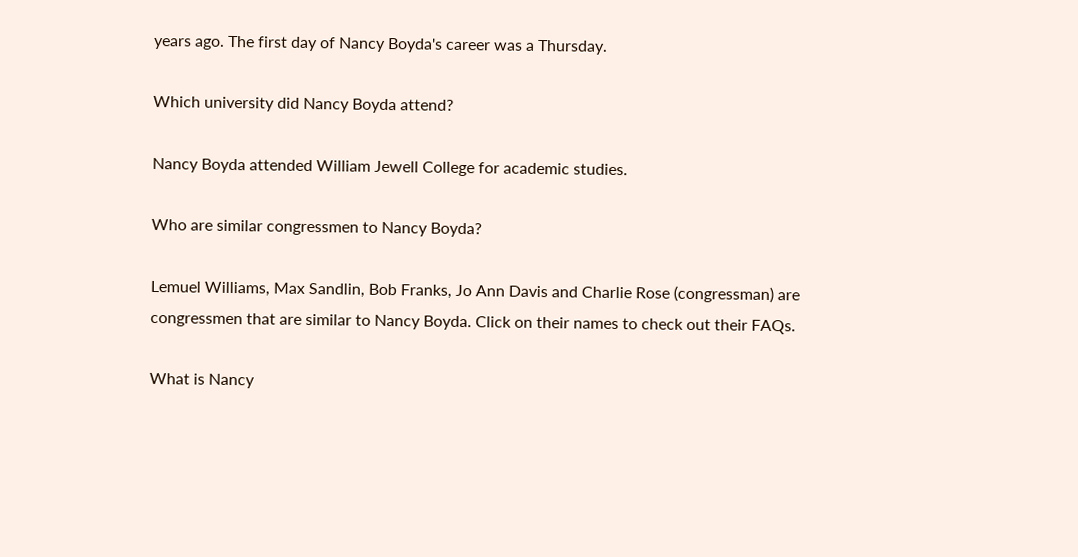years ago. The first day of Nancy Boyda's career was a Thursday.

Which university did Nancy Boyda attend?

Nancy Boyda attended William Jewell College for academic studies.

Who are similar congressmen to Nancy Boyda?

Lemuel Williams, Max Sandlin, Bob Franks, Jo Ann Davis and Charlie Rose (congressman) are congressmen that are similar to Nancy Boyda. Click on their names to check out their FAQs.

What is Nancy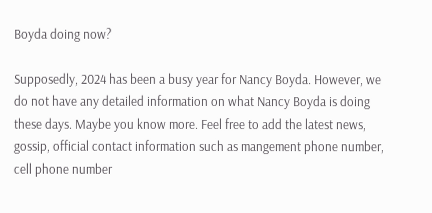Boyda doing now?

Supposedly, 2024 has been a busy year for Nancy Boyda. However, we do not have any detailed information on what Nancy Boyda is doing these days. Maybe you know more. Feel free to add the latest news, gossip, official contact information such as mangement phone number, cell phone number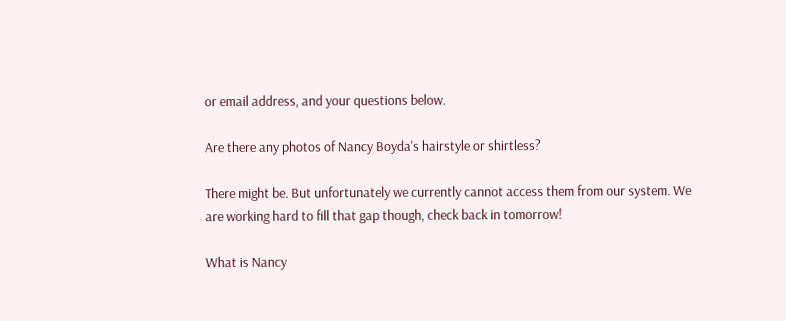or email address, and your questions below.

Are there any photos of Nancy Boyda's hairstyle or shirtless?

There might be. But unfortunately we currently cannot access them from our system. We are working hard to fill that gap though, check back in tomorrow!

What is Nancy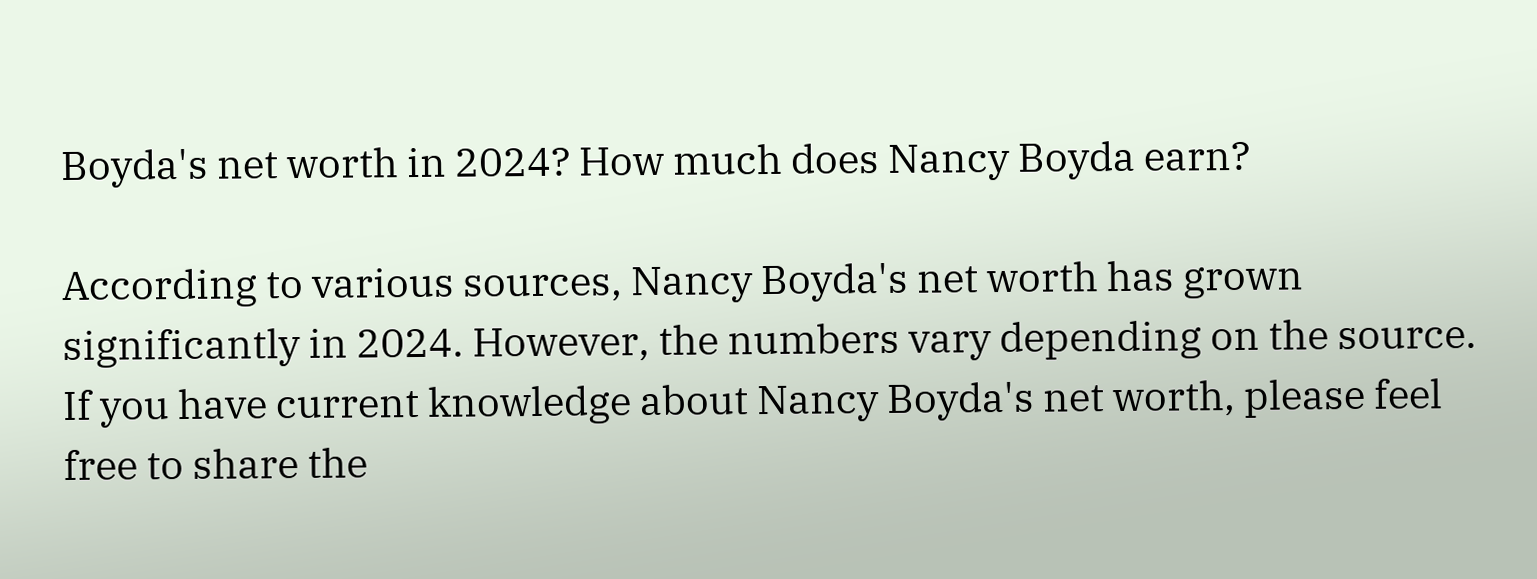Boyda's net worth in 2024? How much does Nancy Boyda earn?

According to various sources, Nancy Boyda's net worth has grown significantly in 2024. However, the numbers vary depending on the source. If you have current knowledge about Nancy Boyda's net worth, please feel free to share the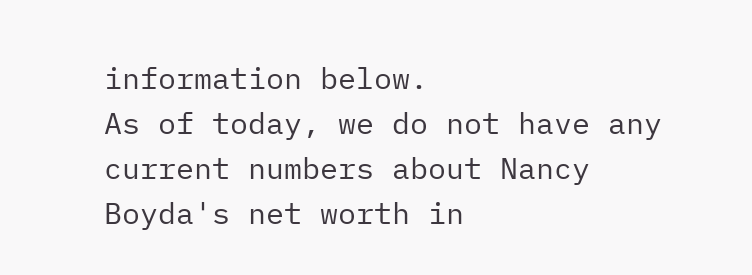information below.
As of today, we do not have any current numbers about Nancy Boyda's net worth in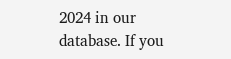2024 in our database. If you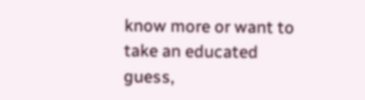know more or want to take an educated guess,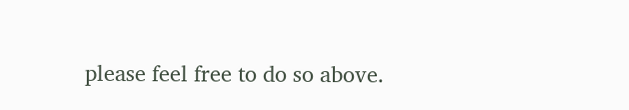please feel free to do so above.